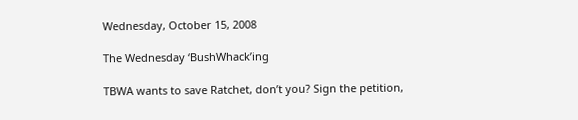Wednesday, October 15, 2008

The Wednesday ‘BushWhack’ing

TBWA wants to save Ratchet, don’t you? Sign the petition,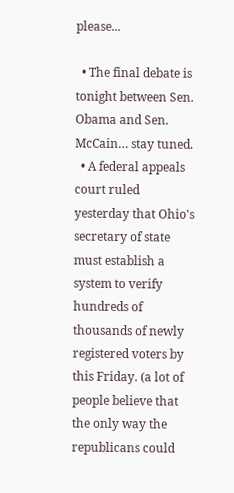please...

  • The final debate is tonight between Sen. Obama and Sen. McCain… stay tuned.
  • A federal appeals court ruled yesterday that Ohio's secretary of state must establish a system to verify hundreds of thousands of newly registered voters by this Friday. (a lot of people believe that the only way the republicans could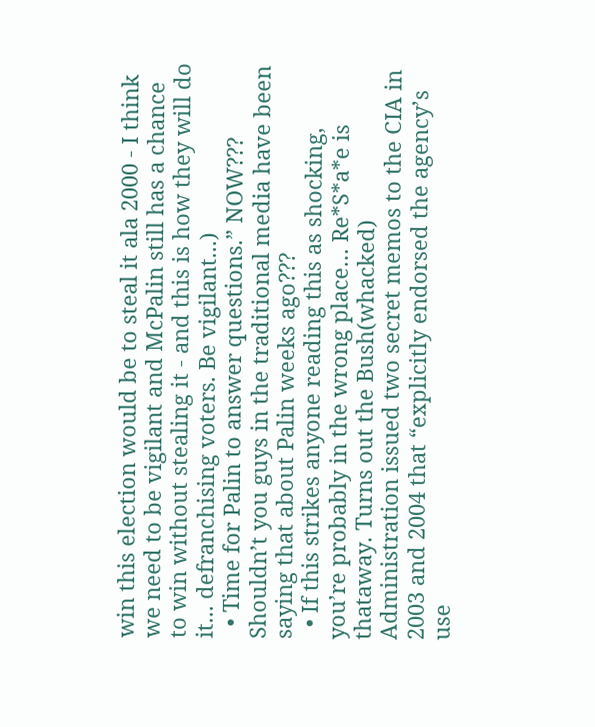win this election would be to steal it ala 2000 - I think we need to be vigilant and McPalin still has a chance to win without stealing it - and this is how they will do it... defranchising voters. Be vigilant...)
  • Time for Palin to answer questions.” NOW??? Shouldn’t you guys in the traditional media have been saying that about Palin weeks ago???
  • If this strikes anyone reading this as shocking, you’re probably in the wrong place… Re*S*a*e is thataway. Turns out the Bush(whacked) Administration issued two secret memos to the CIA in 2003 and 2004 that “explicitly endorsed the agency’s use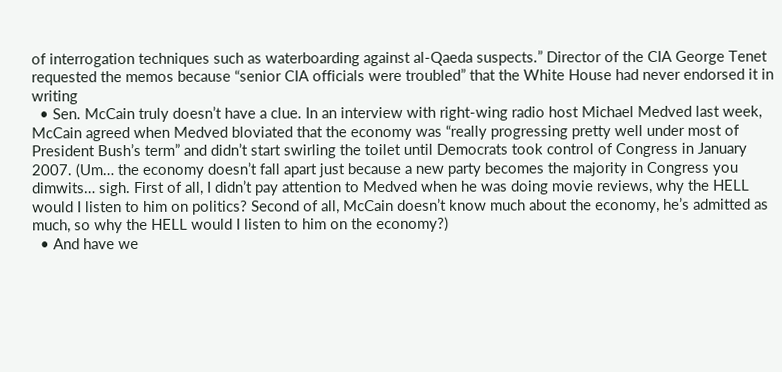of interrogation techniques such as waterboarding against al-Qaeda suspects.” Director of the CIA George Tenet requested the memos because “senior CIA officials were troubled” that the White House had never endorsed it in writing
  • Sen. McCain truly doesn’t have a clue. In an interview with right-wing radio host Michael Medved last week, McCain agreed when Medved bloviated that the economy was “really progressing pretty well under most of President Bush’s term” and didn’t start swirling the toilet until Democrats took control of Congress in January 2007. (Um… the economy doesn’t fall apart just because a new party becomes the majority in Congress you dimwits… sigh. First of all, I didn’t pay attention to Medved when he was doing movie reviews, why the HELL would I listen to him on politics? Second of all, McCain doesn’t know much about the economy, he’s admitted as much, so why the HELL would I listen to him on the economy?)
  • And have we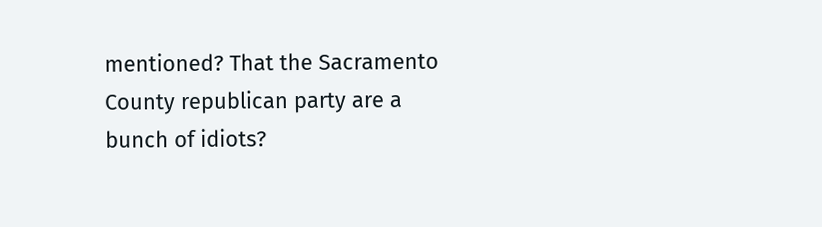mentioned? That the Sacramento County republican party are a bunch of idiots?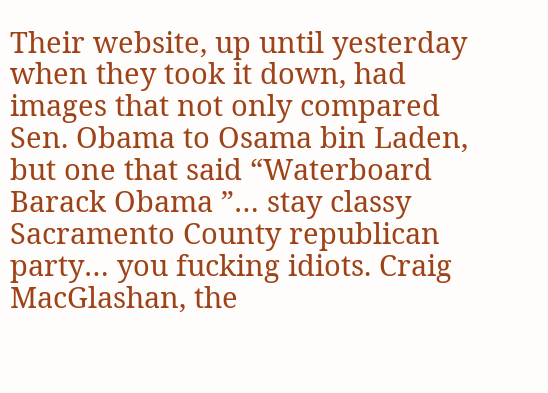Their website, up until yesterday when they took it down, had images that not only compared Sen. Obama to Osama bin Laden, but one that said “Waterboard Barack Obama ”… stay classy Sacramento County republican party… you fucking idiots. Craig MacGlashan, the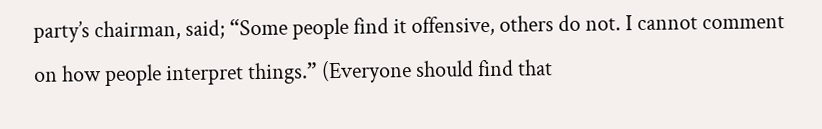party’s chairman, said; “Some people find it offensive, others do not. I cannot comment on how people interpret things.” (Everyone should find that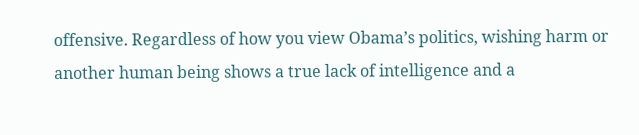offensive. Regardless of how you view Obama’s politics, wishing harm or another human being shows a true lack of intelligence and a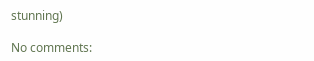stunning)

No comments: